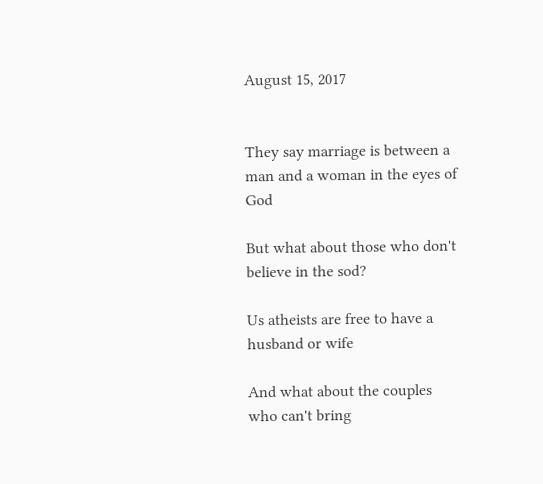August 15, 2017


They say marriage is between a man and a woman in the eyes of God

But what about those who don't believe in the sod?

Us atheists are free to have a husband or wife

And what about the couples who can't bring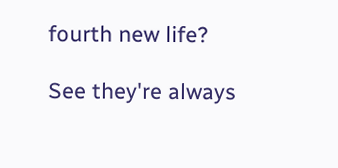fourth new life?

See they're always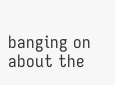banging on about the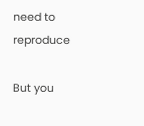need to reproduce

But you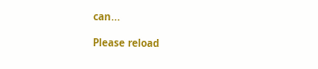can...

Please reload